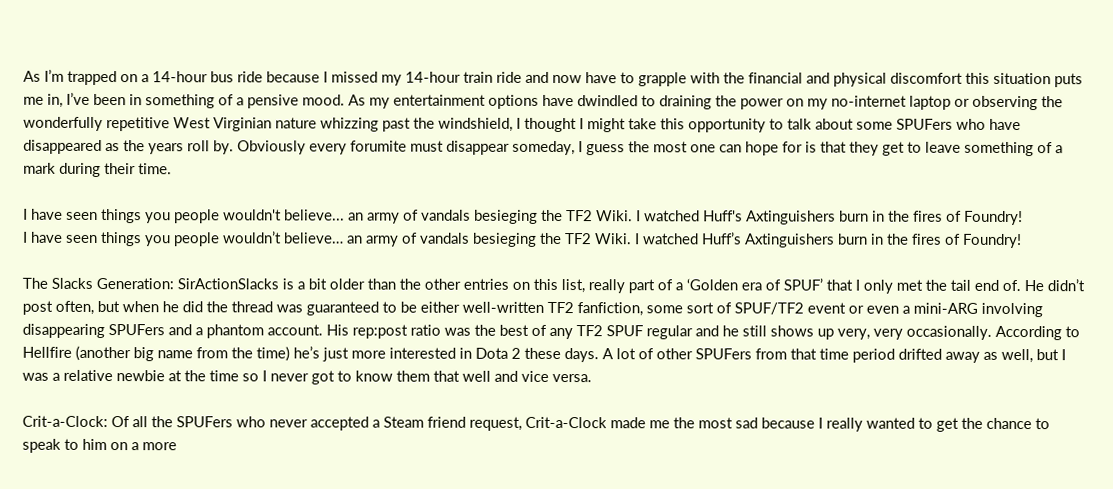As I’m trapped on a 14-hour bus ride because I missed my 14-hour train ride and now have to grapple with the financial and physical discomfort this situation puts me in, I’ve been in something of a pensive mood. As my entertainment options have dwindled to draining the power on my no-internet laptop or observing the wonderfully repetitive West Virginian nature whizzing past the windshield, I thought I might take this opportunity to talk about some SPUFers who have disappeared as the years roll by. Obviously every forumite must disappear someday, I guess the most one can hope for is that they get to leave something of a mark during their time.

I have seen things you people wouldn't believe... an army of vandals besieging the TF2 Wiki. I watched Huff's Axtinguishers burn in the fires of Foundry!
I have seen things you people wouldn’t believe… an army of vandals besieging the TF2 Wiki. I watched Huff’s Axtinguishers burn in the fires of Foundry!

The Slacks Generation: SirActionSlacks is a bit older than the other entries on this list, really part of a ‘Golden era of SPUF’ that I only met the tail end of. He didn’t post often, but when he did the thread was guaranteed to be either well-written TF2 fanfiction, some sort of SPUF/TF2 event or even a mini-ARG involving disappearing SPUFers and a phantom account. His rep:post ratio was the best of any TF2 SPUF regular and he still shows up very, very occasionally. According to Hellfire (another big name from the time) he’s just more interested in Dota 2 these days. A lot of other SPUFers from that time period drifted away as well, but I was a relative newbie at the time so I never got to know them that well and vice versa.

Crit-a-Clock: Of all the SPUFers who never accepted a Steam friend request, Crit-a-Clock made me the most sad because I really wanted to get the chance to speak to him on a more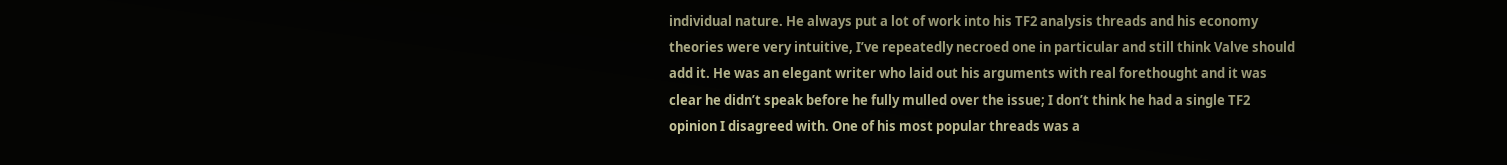individual nature. He always put a lot of work into his TF2 analysis threads and his economy theories were very intuitive, I’ve repeatedly necroed one in particular and still think Valve should add it. He was an elegant writer who laid out his arguments with real forethought and it was clear he didn’t speak before he fully mulled over the issue; I don’t think he had a single TF2 opinion I disagreed with. One of his most popular threads was a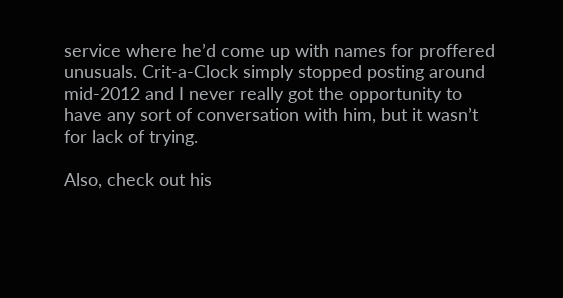service where he’d come up with names for proffered unusuals. Crit-a-Clock simply stopped posting around mid-2012 and I never really got the opportunity to have any sort of conversation with him, but it wasn’t for lack of trying.

Also, check out his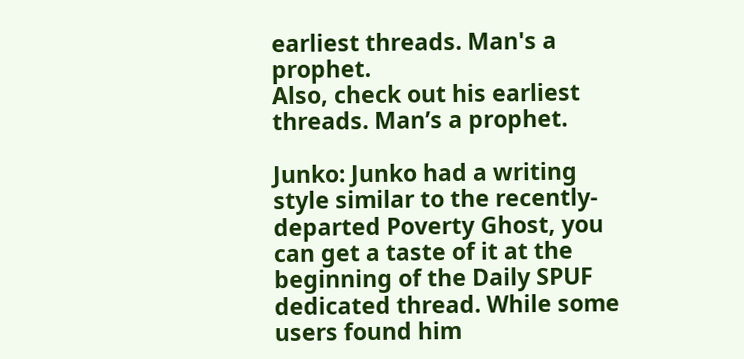earliest threads. Man's a prophet.
Also, check out his earliest threads. Man’s a prophet.

Junko: Junko had a writing style similar to the recently-departed Poverty Ghost, you can get a taste of it at the beginning of the Daily SPUF dedicated thread. While some users found him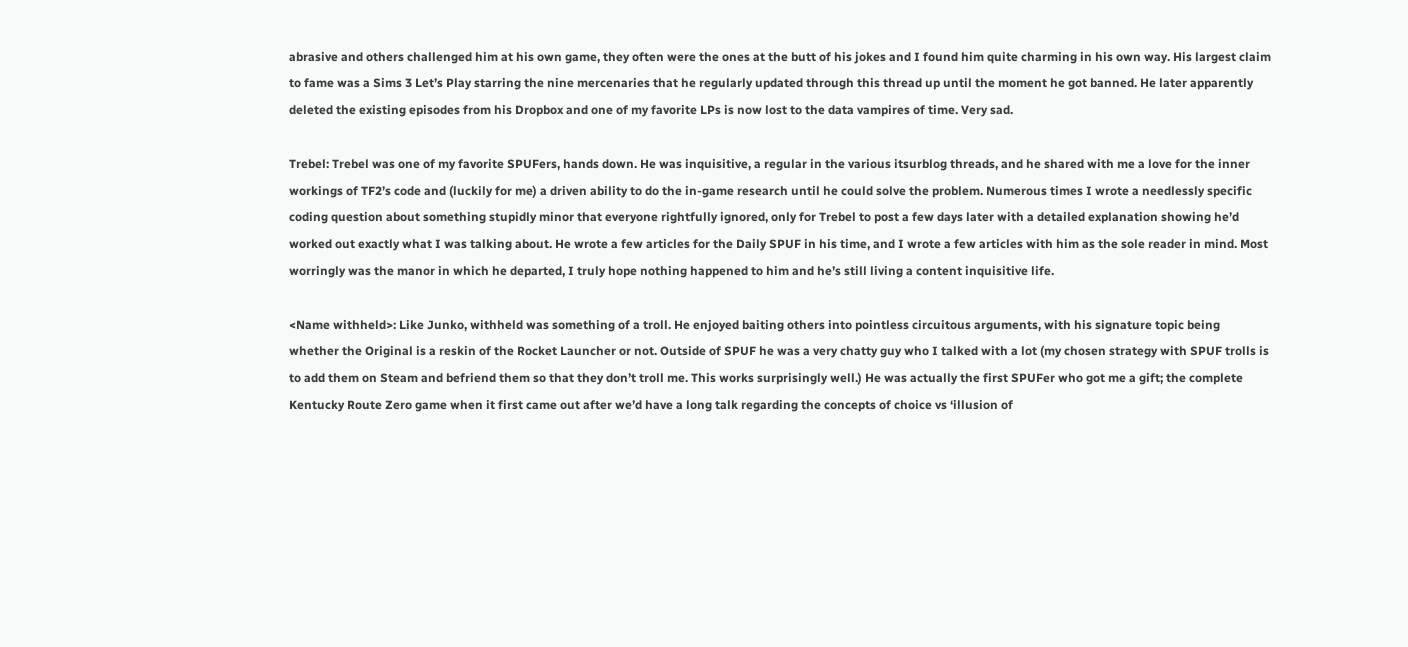abrasive and others challenged him at his own game, they often were the ones at the butt of his jokes and I found him quite charming in his own way. His largest claim to fame was a Sims 3 Let’s Play starring the nine mercenaries that he regularly updated through this thread up until the moment he got banned. He later apparently deleted the existing episodes from his Dropbox and one of my favorite LPs is now lost to the data vampires of time. Very sad.

Trebel: Trebel was one of my favorite SPUFers, hands down. He was inquisitive, a regular in the various itsurblog threads, and he shared with me a love for the inner workings of TF2’s code and (luckily for me) a driven ability to do the in-game research until he could solve the problem. Numerous times I wrote a needlessly specific coding question about something stupidly minor that everyone rightfully ignored, only for Trebel to post a few days later with a detailed explanation showing he’d worked out exactly what I was talking about. He wrote a few articles for the Daily SPUF in his time, and I wrote a few articles with him as the sole reader in mind. Most worringly was the manor in which he departed, I truly hope nothing happened to him and he’s still living a content inquisitive life.

<Name withheld>: Like Junko, withheld was something of a troll. He enjoyed baiting others into pointless circuitous arguments, with his signature topic being whether the Original is a reskin of the Rocket Launcher or not. Outside of SPUF he was a very chatty guy who I talked with a lot (my chosen strategy with SPUF trolls is to add them on Steam and befriend them so that they don’t troll me. This works surprisingly well.) He was actually the first SPUFer who got me a gift; the complete Kentucky Route Zero game when it first came out after we’d have a long talk regarding the concepts of choice vs ‘illusion of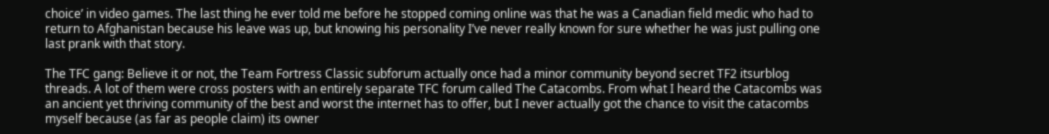choice’ in video games. The last thing he ever told me before he stopped coming online was that he was a Canadian field medic who had to return to Afghanistan because his leave was up, but knowing his personality I’ve never really known for sure whether he was just pulling one last prank with that story.

The TFC gang: Believe it or not, the Team Fortress Classic subforum actually once had a minor community beyond secret TF2 itsurblog threads. A lot of them were cross posters with an entirely separate TFC forum called The Catacombs. From what I heard the Catacombs was an ancient yet thriving community of the best and worst the internet has to offer, but I never actually got the chance to visit the catacombs myself because (as far as people claim) its owner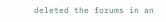deleted the forums in an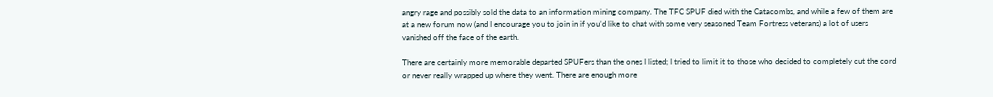angry rage and possibly sold the data to an information mining company. The TFC SPUF died with the Catacombs, and while a few of them are at a new forum now (and I encourage you to join in if you’d like to chat with some very seasoned Team Fortress veterans) a lot of users vanished off the face of the earth.

There are certainly more memorable departed SPUFers than the ones I listed; I tried to limit it to those who decided to completely cut the cord or never really wrapped up where they went. There are enough more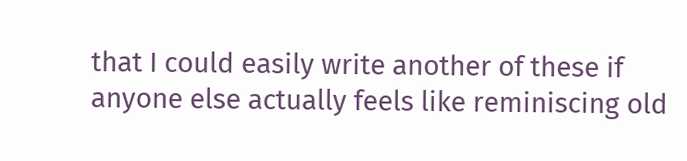that I could easily write another of these if anyone else actually feels like reminiscing old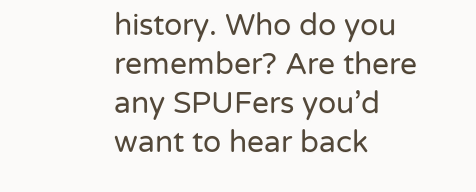history. Who do you remember? Are there any SPUFers you’d want to hear back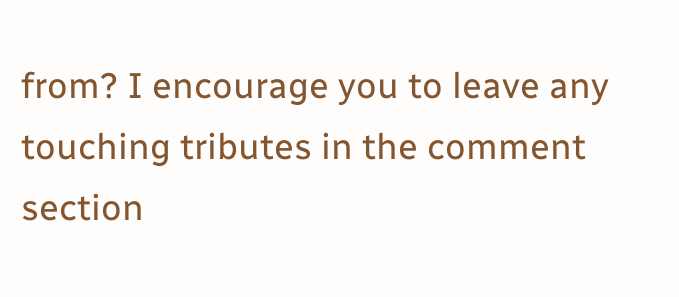from? I encourage you to leave any touching tributes in the comment section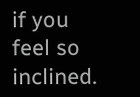if you feel so inclined.